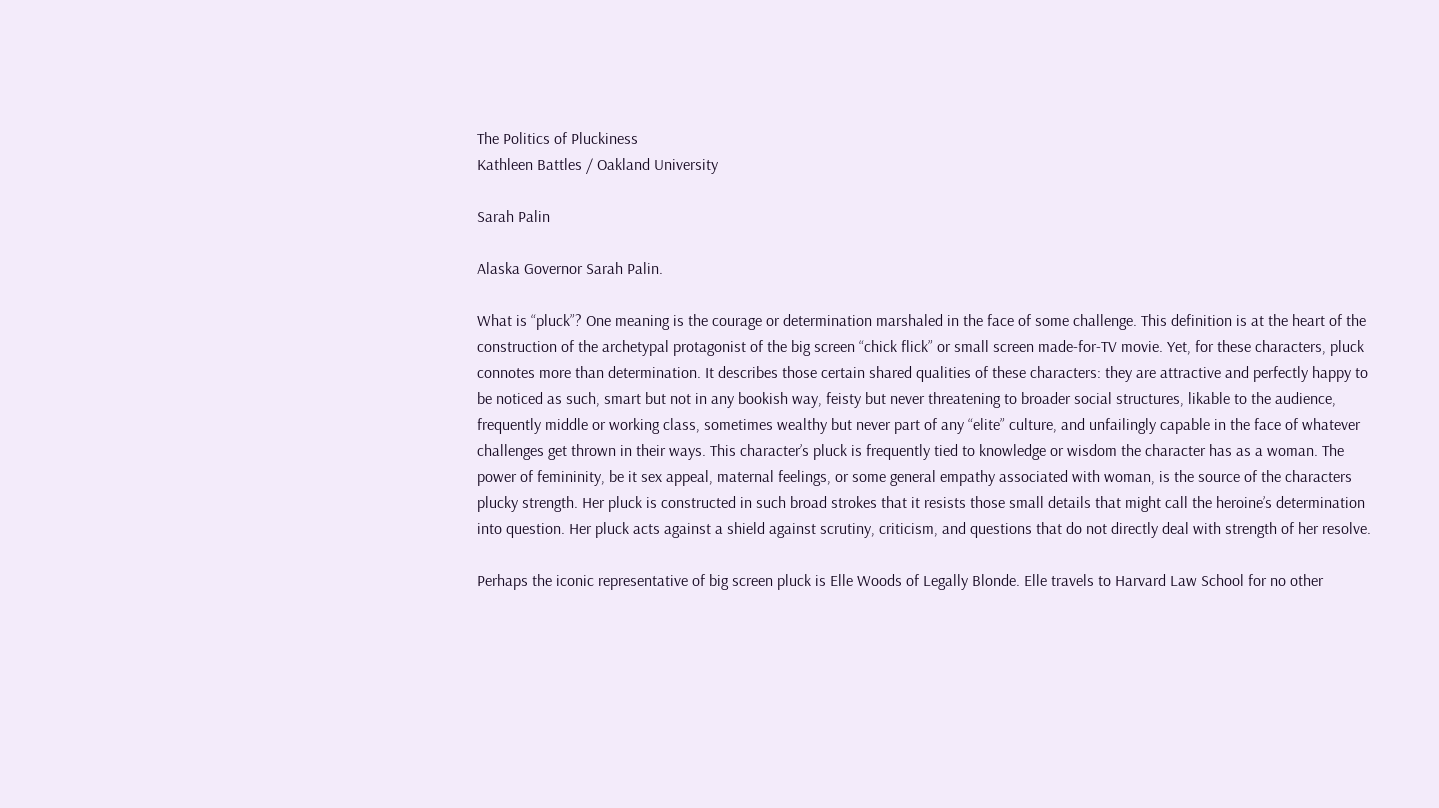The Politics of Pluckiness
Kathleen Battles / Oakland University

Sarah Palin

Alaska Governor Sarah Palin.

What is “pluck”? One meaning is the courage or determination marshaled in the face of some challenge. This definition is at the heart of the construction of the archetypal protagonist of the big screen “chick flick” or small screen made-for-TV movie. Yet, for these characters, pluck connotes more than determination. It describes those certain shared qualities of these characters: they are attractive and perfectly happy to be noticed as such, smart but not in any bookish way, feisty but never threatening to broader social structures, likable to the audience, frequently middle or working class, sometimes wealthy but never part of any “elite” culture, and unfailingly capable in the face of whatever challenges get thrown in their ways. This character’s pluck is frequently tied to knowledge or wisdom the character has as a woman. The power of femininity, be it sex appeal, maternal feelings, or some general empathy associated with woman, is the source of the characters plucky strength. Her pluck is constructed in such broad strokes that it resists those small details that might call the heroine’s determination into question. Her pluck acts against a shield against scrutiny, criticism, and questions that do not directly deal with strength of her resolve.

Perhaps the iconic representative of big screen pluck is Elle Woods of Legally Blonde. Elle travels to Harvard Law School for no other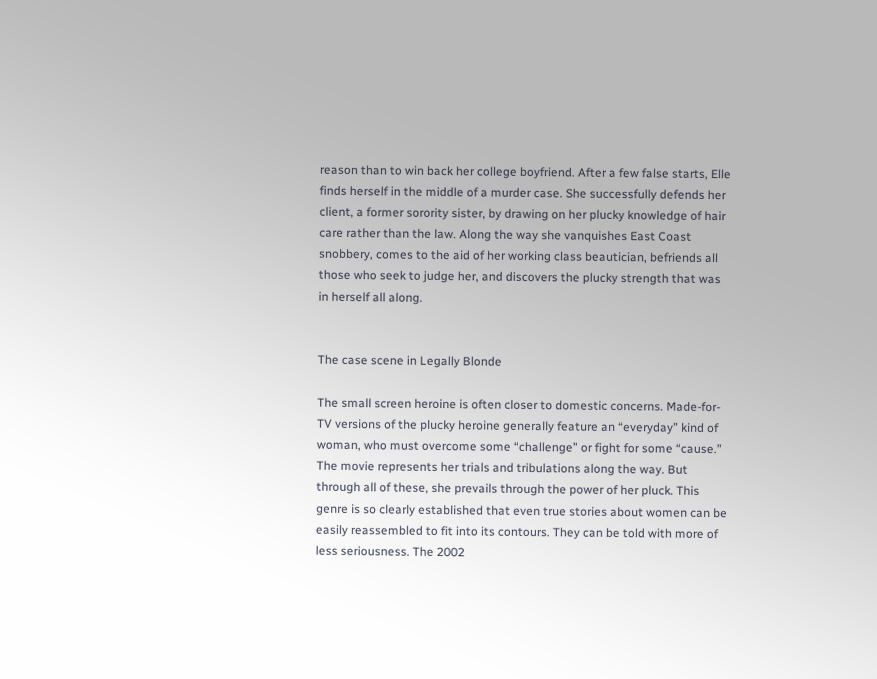reason than to win back her college boyfriend. After a few false starts, Elle finds herself in the middle of a murder case. She successfully defends her client, a former sorority sister, by drawing on her plucky knowledge of hair care rather than the law. Along the way she vanquishes East Coast snobbery, comes to the aid of her working class beautician, befriends all those who seek to judge her, and discovers the plucky strength that was in herself all along.


The case scene in Legally Blonde

The small screen heroine is often closer to domestic concerns. Made-for-TV versions of the plucky heroine generally feature an “everyday” kind of woman, who must overcome some “challenge” or fight for some “cause.” The movie represents her trials and tribulations along the way. But through all of these, she prevails through the power of her pluck. This genre is so clearly established that even true stories about women can be easily reassembled to fit into its contours. They can be told with more of less seriousness. The 2002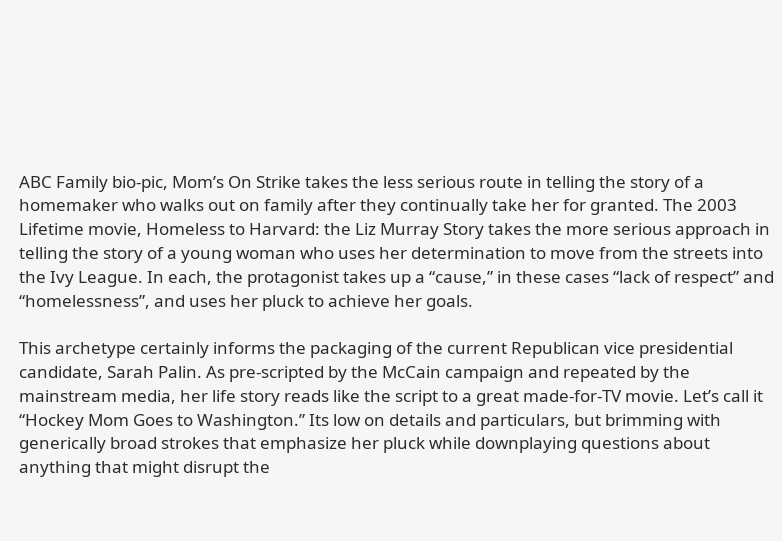ABC Family bio-pic, Mom’s On Strike takes the less serious route in telling the story of a homemaker who walks out on family after they continually take her for granted. The 2003 Lifetime movie, Homeless to Harvard: the Liz Murray Story takes the more serious approach in telling the story of a young woman who uses her determination to move from the streets into the Ivy League. In each, the protagonist takes up a “cause,” in these cases “lack of respect” and “homelessness”, and uses her pluck to achieve her goals.

This archetype certainly informs the packaging of the current Republican vice presidential candidate, Sarah Palin. As pre-scripted by the McCain campaign and repeated by the mainstream media, her life story reads like the script to a great made-for-TV movie. Let’s call it “Hockey Mom Goes to Washington.” Its low on details and particulars, but brimming with generically broad strokes that emphasize her pluck while downplaying questions about anything that might disrupt the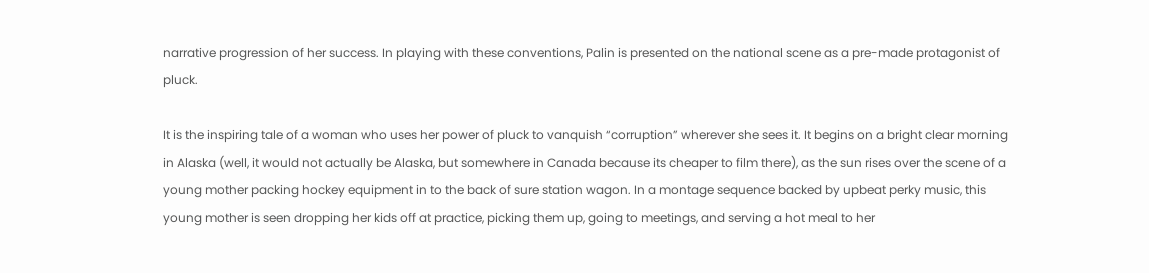narrative progression of her success. In playing with these conventions, Palin is presented on the national scene as a pre-made protagonist of pluck.

It is the inspiring tale of a woman who uses her power of pluck to vanquish “corruption” wherever she sees it. It begins on a bright clear morning in Alaska (well, it would not actually be Alaska, but somewhere in Canada because its cheaper to film there), as the sun rises over the scene of a young mother packing hockey equipment in to the back of sure station wagon. In a montage sequence backed by upbeat perky music, this young mother is seen dropping her kids off at practice, picking them up, going to meetings, and serving a hot meal to her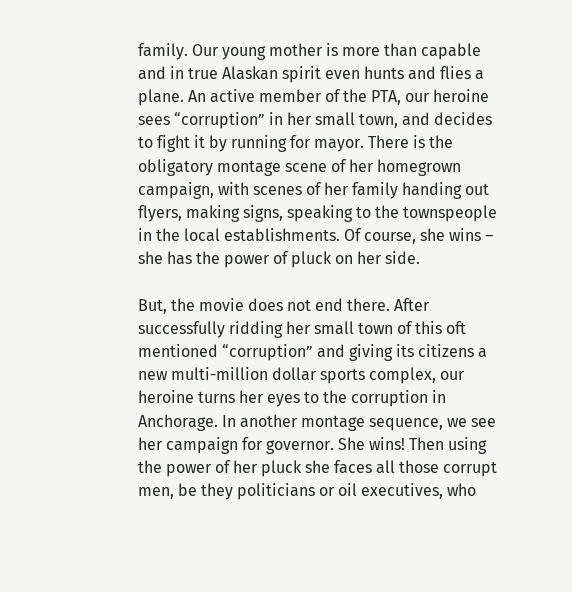family. Our young mother is more than capable and in true Alaskan spirit even hunts and flies a plane. An active member of the PTA, our heroine sees “corruption” in her small town, and decides to fight it by running for mayor. There is the obligatory montage scene of her homegrown campaign, with scenes of her family handing out flyers, making signs, speaking to the townspeople in the local establishments. Of course, she wins – she has the power of pluck on her side.

But, the movie does not end there. After successfully ridding her small town of this oft mentioned “corruption” and giving its citizens a new multi-million dollar sports complex, our heroine turns her eyes to the corruption in Anchorage. In another montage sequence, we see her campaign for governor. She wins! Then using the power of her pluck she faces all those corrupt men, be they politicians or oil executives, who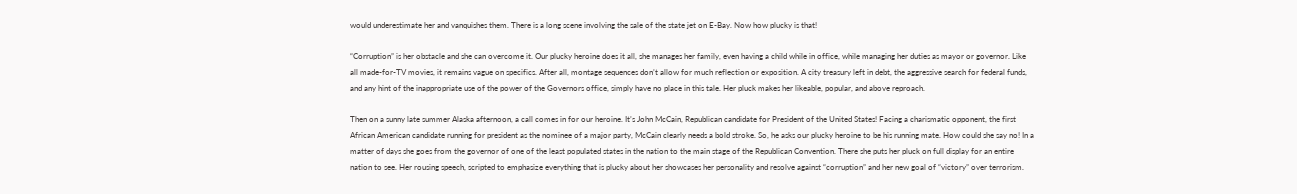would underestimate her and vanquishes them. There is a long scene involving the sale of the state jet on E-Bay. Now how plucky is that!

“Corruption” is her obstacle and she can overcome it. Our plucky heroine does it all, she manages her family, even having a child while in office, while managing her duties as mayor or governor. Like all made-for-TV movies, it remains vague on specifics. After all, montage sequences don’t allow for much reflection or exposition. A city treasury left in debt, the aggressive search for federal funds, and any hint of the inappropriate use of the power of the Governors office, simply have no place in this tale. Her pluck makes her likeable, popular, and above reproach.

Then on a sunny late summer Alaska afternoon, a call comes in for our heroine. It’s John McCain, Republican candidate for President of the United States! Facing a charismatic opponent, the first African American candidate running for president as the nominee of a major party, McCain clearly needs a bold stroke. So, he asks our plucky heroine to be his running mate. How could she say no! In a matter of days she goes from the governor of one of the least populated states in the nation to the main stage of the Republican Convention. There she puts her pluck on full display for an entire nation to see. Her rousing speech, scripted to emphasize everything that is plucky about her showcases her personality and resolve against “corruption” and her new goal of “victory” over terrorism.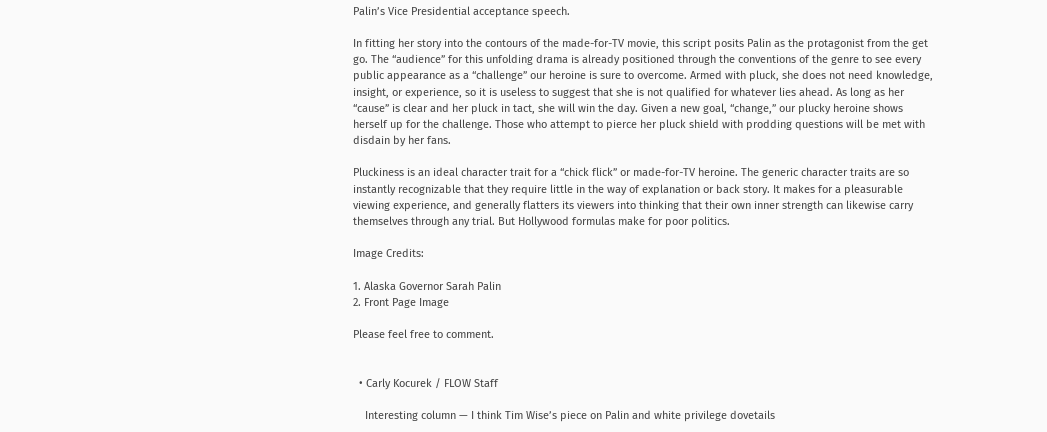Palin’s Vice Presidential acceptance speech.

In fitting her story into the contours of the made-for-TV movie, this script posits Palin as the protagonist from the get go. The “audience” for this unfolding drama is already positioned through the conventions of the genre to see every public appearance as a “challenge” our heroine is sure to overcome. Armed with pluck, she does not need knowledge, insight, or experience, so it is useless to suggest that she is not qualified for whatever lies ahead. As long as her “cause” is clear and her pluck in tact, she will win the day. Given a new goal, “change,” our plucky heroine shows herself up for the challenge. Those who attempt to pierce her pluck shield with prodding questions will be met with disdain by her fans.

Pluckiness is an ideal character trait for a “chick flick” or made-for-TV heroine. The generic character traits are so instantly recognizable that they require little in the way of explanation or back story. It makes for a pleasurable viewing experience, and generally flatters its viewers into thinking that their own inner strength can likewise carry themselves through any trial. But Hollywood formulas make for poor politics.

Image Credits:

1. Alaska Governor Sarah Palin
2. Front Page Image

Please feel free to comment.


  • Carly Kocurek / FLOW Staff

    Interesting column — I think Tim Wise’s piece on Palin and white privilege dovetails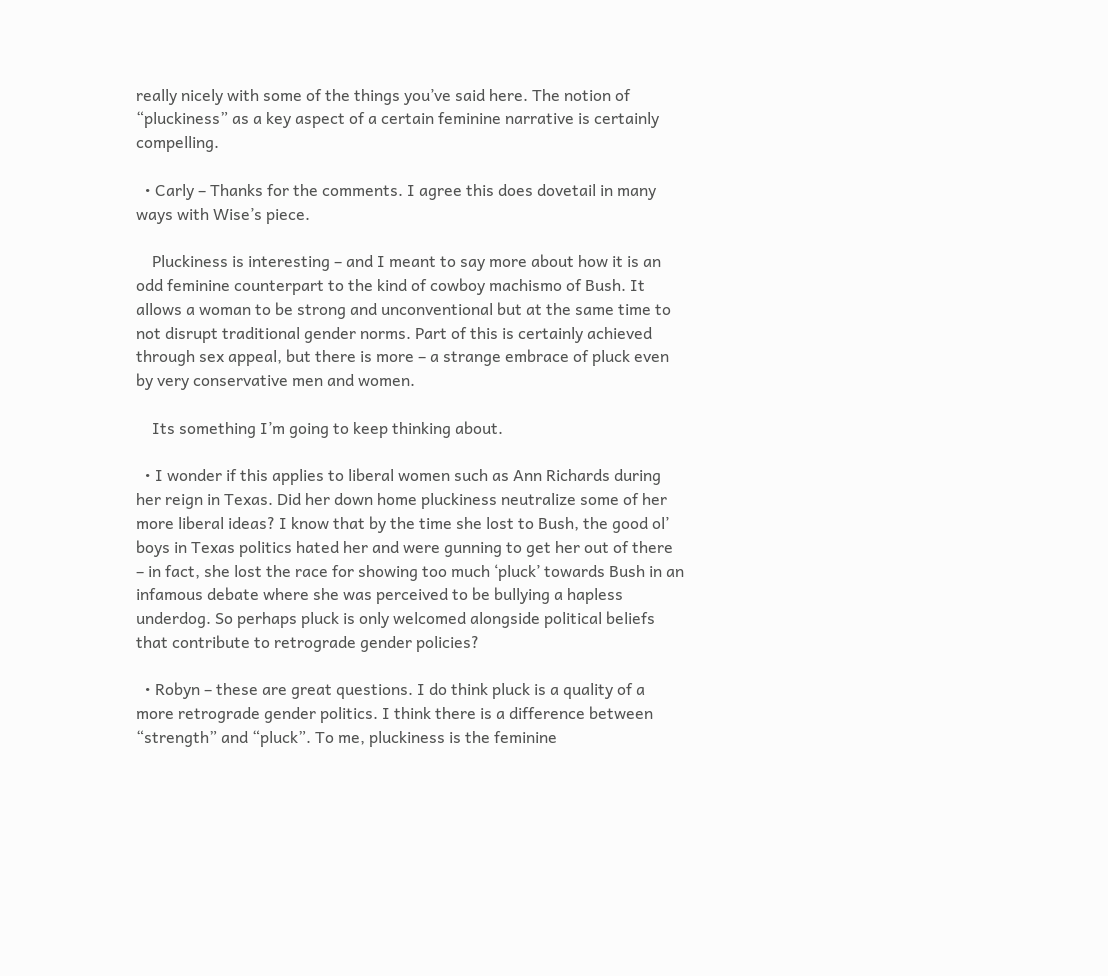really nicely with some of the things you’ve said here. The notion of “pluckiness” as a key aspect of a certain feminine narrative is certainly compelling.

  • Carly – Thanks for the comments. I agree this does dovetail in many ways with Wise’s piece.

    Pluckiness is interesting – and I meant to say more about how it is an odd feminine counterpart to the kind of cowboy machismo of Bush. It allows a woman to be strong and unconventional but at the same time to not disrupt traditional gender norms. Part of this is certainly achieved through sex appeal, but there is more – a strange embrace of pluck even by very conservative men and women.

    Its something I’m going to keep thinking about.

  • I wonder if this applies to liberal women such as Ann Richards during her reign in Texas. Did her down home pluckiness neutralize some of her more liberal ideas? I know that by the time she lost to Bush, the good ol’ boys in Texas politics hated her and were gunning to get her out of there – in fact, she lost the race for showing too much ‘pluck’ towards Bush in an infamous debate where she was perceived to be bullying a hapless underdog. So perhaps pluck is only welcomed alongside political beliefs that contribute to retrograde gender policies?

  • Robyn – these are great questions. I do think pluck is a quality of a more retrograde gender politics. I think there is a difference between “strength” and “pluck”. To me, pluckiness is the feminine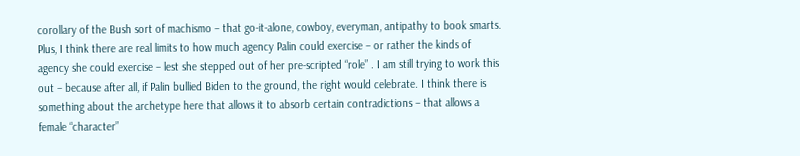corollary of the Bush sort of machismo – that go-it-alone, cowboy, everyman, antipathy to book smarts. Plus, I think there are real limits to how much agency Palin could exercise – or rather the kinds of agency she could exercise – lest she stepped out of her pre-scripted “role” . I am still trying to work this out – because after all, if Palin bullied Biden to the ground, the right would celebrate. I think there is something about the archetype here that allows it to absorb certain contradictions – that allows a female “character”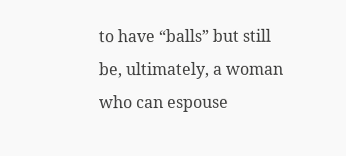to have “balls” but still be, ultimately, a woman who can espouse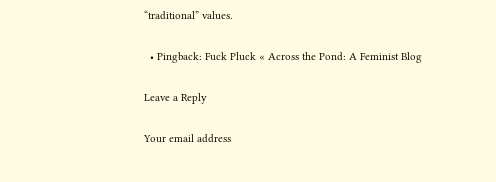“traditional” values.

  • Pingback: Fuck Pluck « Across the Pond: A Feminist Blog

Leave a Reply

Your email address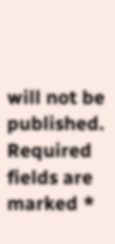will not be published. Required fields are marked *